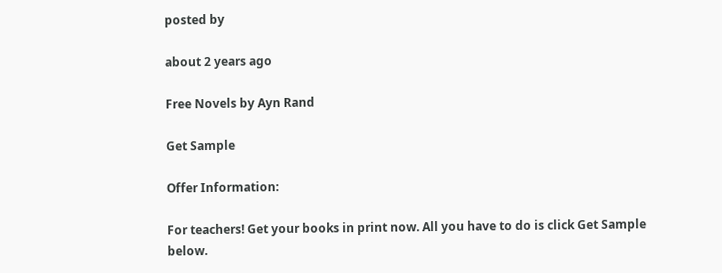posted by

about 2 years ago

Free Novels by Ayn Rand

Get Sample

Offer Information:

For teachers! Get your books in print now. All you have to do is click Get Sample below.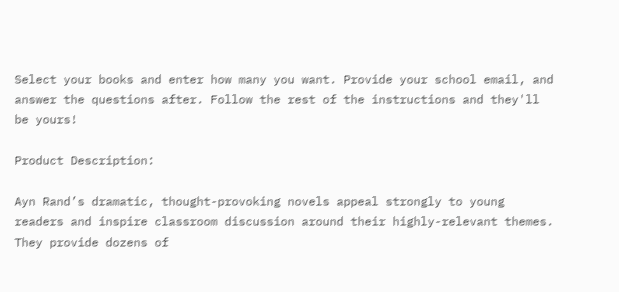Select your books and enter how many you want. Provide your school email, and answer the questions after. Follow the rest of the instructions and they'll be yours!

Product Description:

Ayn Rand’s dramatic, thought-provoking novels appeal strongly to young readers and inspire classroom discussion around their highly-relevant themes. They provide dozens of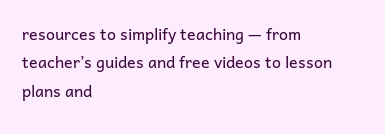resources to simplify teaching — from teacher’s guides and free videos to lesson plans and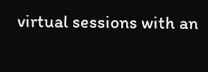virtual sessions with an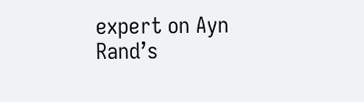expert on Ayn Rand’s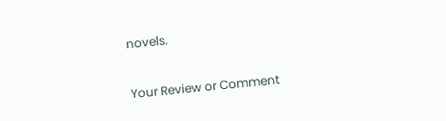novels.


Your Review or Comment